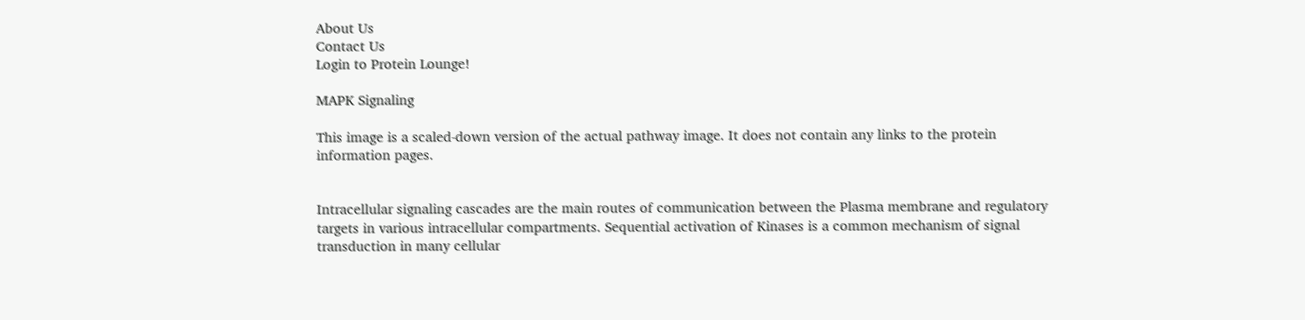About Us
Contact Us
Login to Protein Lounge!

MAPK Signaling

This image is a scaled-down version of the actual pathway image. It does not contain any links to the protein information pages.


Intracellular signaling cascades are the main routes of communication between the Plasma membrane and regulatory targets in various intracellular compartments. Sequential activation of Kinases is a common mechanism of signal transduction in many cellular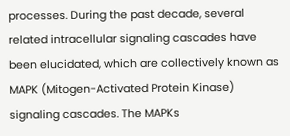processes. During the past decade, several related intracellular signaling cascades have been elucidated, which are collectively known as MAPK (Mitogen-Activated Protein Kinase) signaling cascades. The MAPKs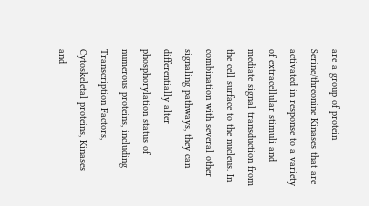are a group of protein Serine/threonine Kinases that are activated in response to a variety of extracellular stimuli and mediate signal transduction from the cell surface to the nucleus. In combination with several other signaling pathways, they can differentially alter phosphorylation status of numerous proteins, including Transcription Factors, Cytoskeletal proteins, Kinases and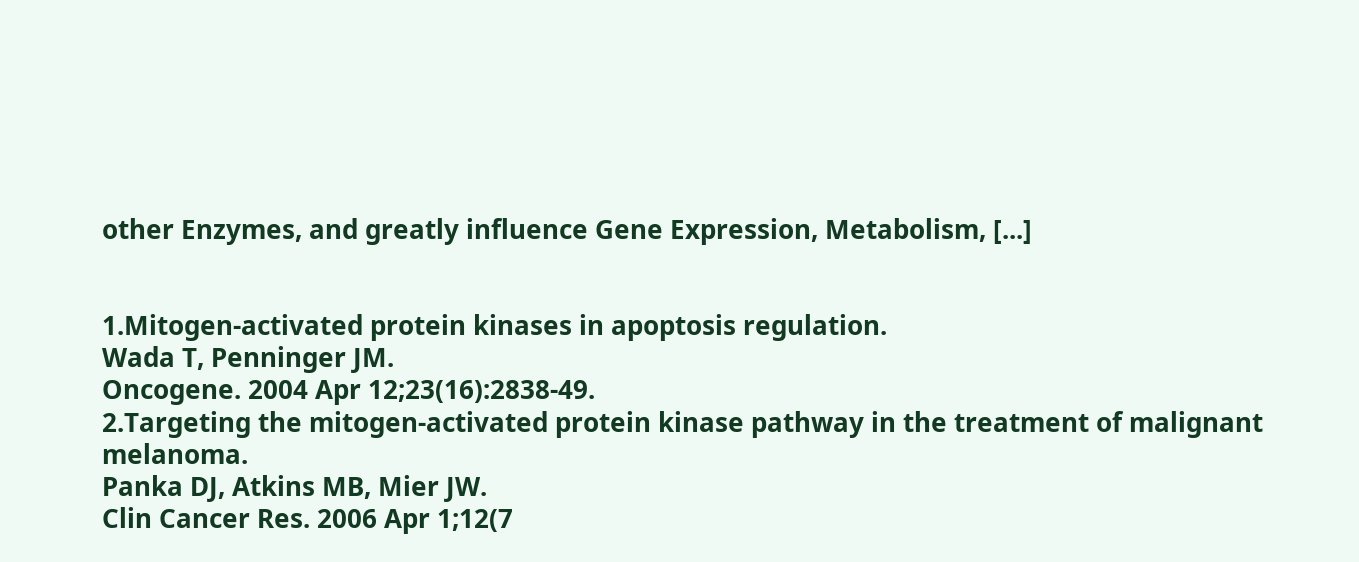other Enzymes, and greatly influence Gene Expression, Metabolism, [...]


1.Mitogen-activated protein kinases in apoptosis regulation.
Wada T, Penninger JM.
Oncogene. 2004 Apr 12;23(16):2838-49.
2.Targeting the mitogen-activated protein kinase pathway in the treatment of malignant melanoma.
Panka DJ, Atkins MB, Mier JW.
Clin Cancer Res. 2006 Apr 1;12(7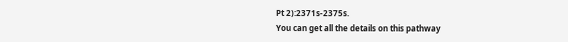Pt 2):2371s-2375s.
You can get all the details on this pathway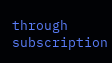through subscription